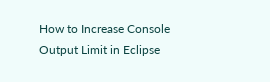How to Increase Console Output Limit in Eclipse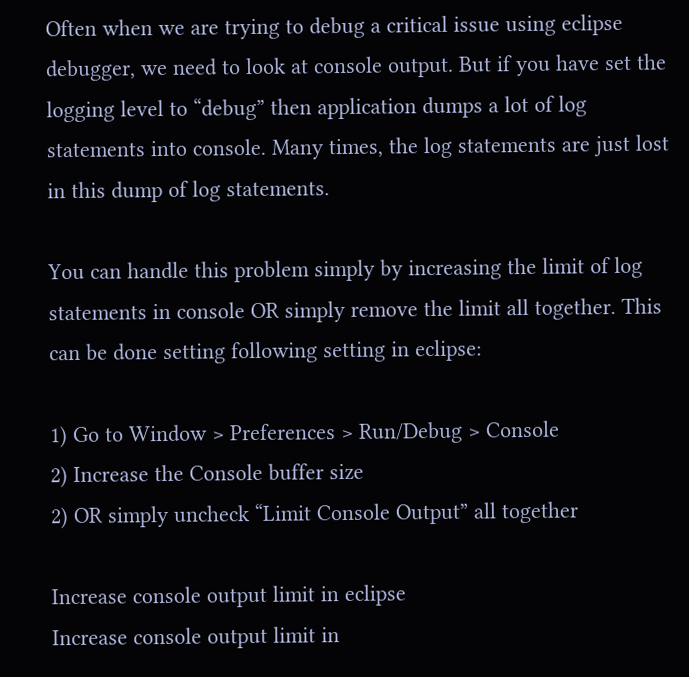Often when we are trying to debug a critical issue using eclipse debugger, we need to look at console output. But if you have set the logging level to “debug” then application dumps a lot of log statements into console. Many times, the log statements are just lost in this dump of log statements.

You can handle this problem simply by increasing the limit of log statements in console OR simply remove the limit all together. This can be done setting following setting in eclipse:

1) Go to Window > Preferences > Run/Debug > Console
2) Increase the Console buffer size
2) OR simply uncheck “Limit Console Output” all together

Increase console output limit in eclipse
Increase console output limit in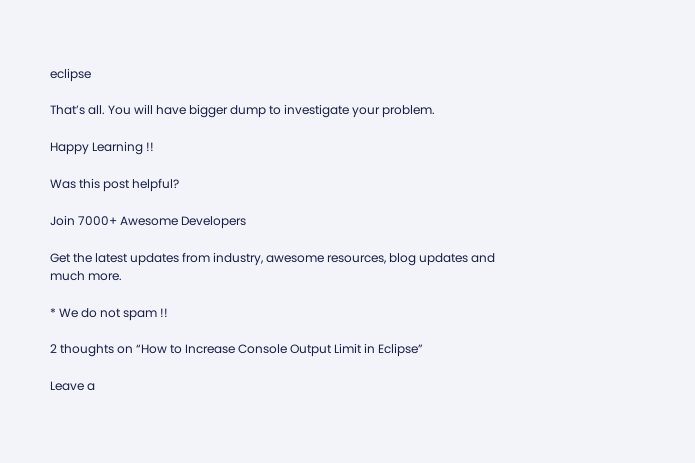eclipse

That’s all. You will have bigger dump to investigate your problem.

Happy Learning !!

Was this post helpful?

Join 7000+ Awesome Developers

Get the latest updates from industry, awesome resources, blog updates and much more.

* We do not spam !!

2 thoughts on “How to Increase Console Output Limit in Eclipse”

Leave a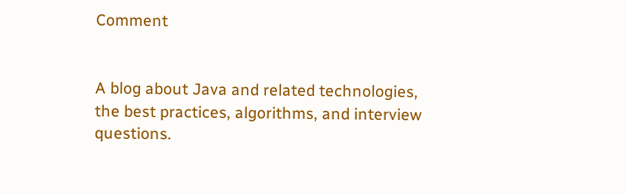Comment


A blog about Java and related technologies, the best practices, algorithms, and interview questions.